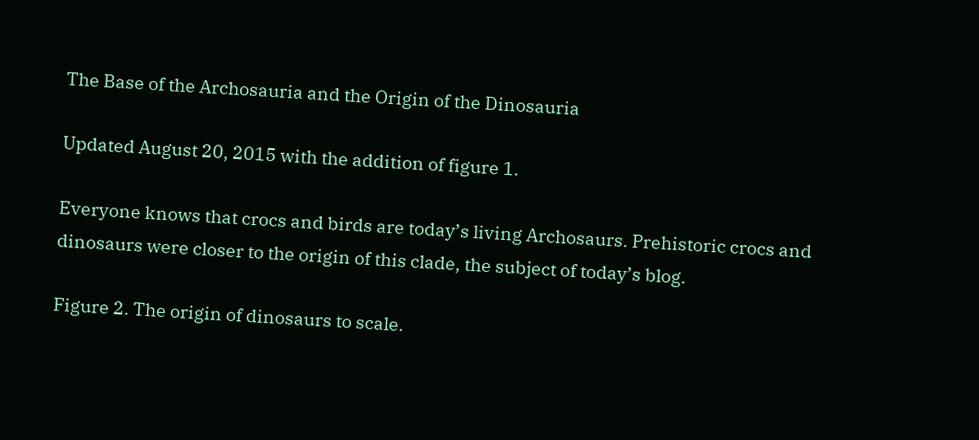The Base of the Archosauria and the Origin of the Dinosauria

Updated August 20, 2015 with the addition of figure 1.

Everyone knows that crocs and birds are today’s living Archosaurs. Prehistoric crocs and dinosaurs were closer to the origin of this clade, the subject of today’s blog.

Figure 2. The origin of dinosaurs to scale.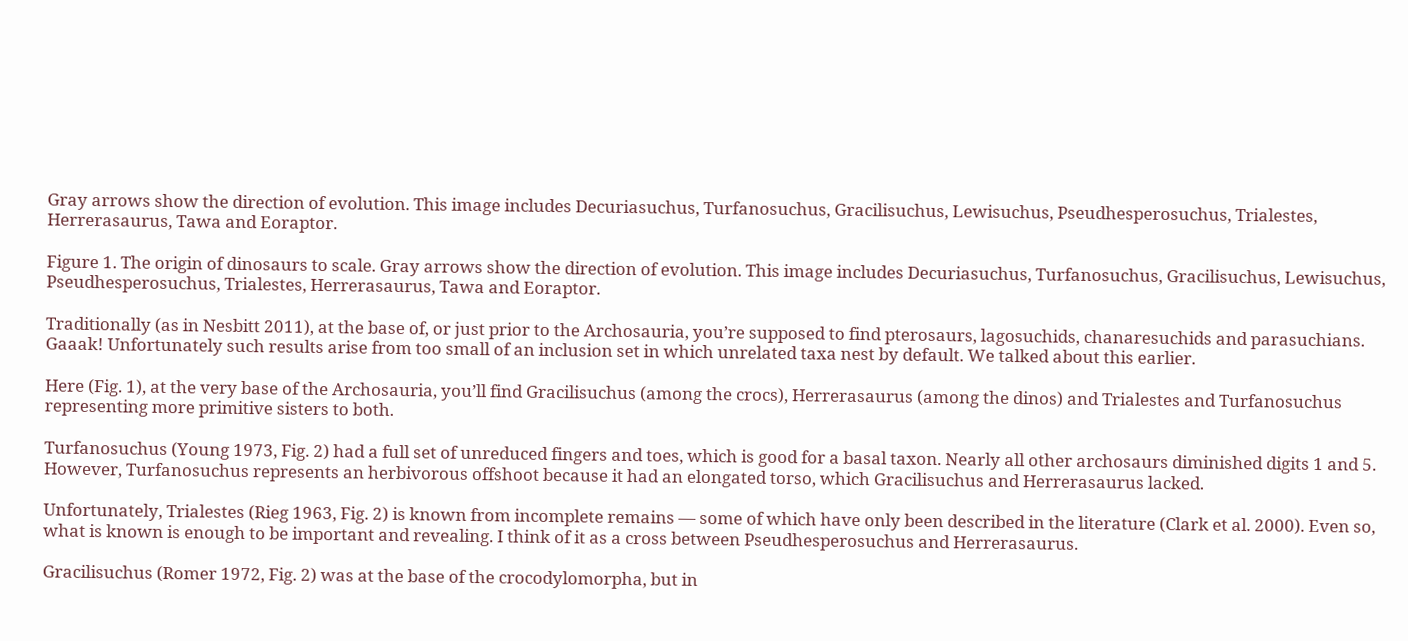Gray arrows show the direction of evolution. This image includes Decuriasuchus, Turfanosuchus, Gracilisuchus, Lewisuchus, Pseudhesperosuchus, Trialestes, Herrerasaurus, Tawa and Eoraptor.

Figure 1. The origin of dinosaurs to scale. Gray arrows show the direction of evolution. This image includes Decuriasuchus, Turfanosuchus, Gracilisuchus, Lewisuchus, Pseudhesperosuchus, Trialestes, Herrerasaurus, Tawa and Eoraptor.

Traditionally (as in Nesbitt 2011), at the base of, or just prior to the Archosauria, you’re supposed to find pterosaurs, lagosuchids, chanaresuchids and parasuchians. Gaaak! Unfortunately such results arise from too small of an inclusion set in which unrelated taxa nest by default. We talked about this earlier.

Here (Fig. 1), at the very base of the Archosauria, you’ll find Gracilisuchus (among the crocs), Herrerasaurus (among the dinos) and Trialestes and Turfanosuchus representing more primitive sisters to both.

Turfanosuchus (Young 1973, Fig. 2) had a full set of unreduced fingers and toes, which is good for a basal taxon. Nearly all other archosaurs diminished digits 1 and 5. However, Turfanosuchus represents an herbivorous offshoot because it had an elongated torso, which Gracilisuchus and Herrerasaurus lacked.

Unfortunately, Trialestes (Rieg 1963, Fig. 2) is known from incomplete remains — some of which have only been described in the literature (Clark et al. 2000). Even so, what is known is enough to be important and revealing. I think of it as a cross between Pseudhesperosuchus and Herrerasaurus.

Gracilisuchus (Romer 1972, Fig. 2) was at the base of the crocodylomorpha, but in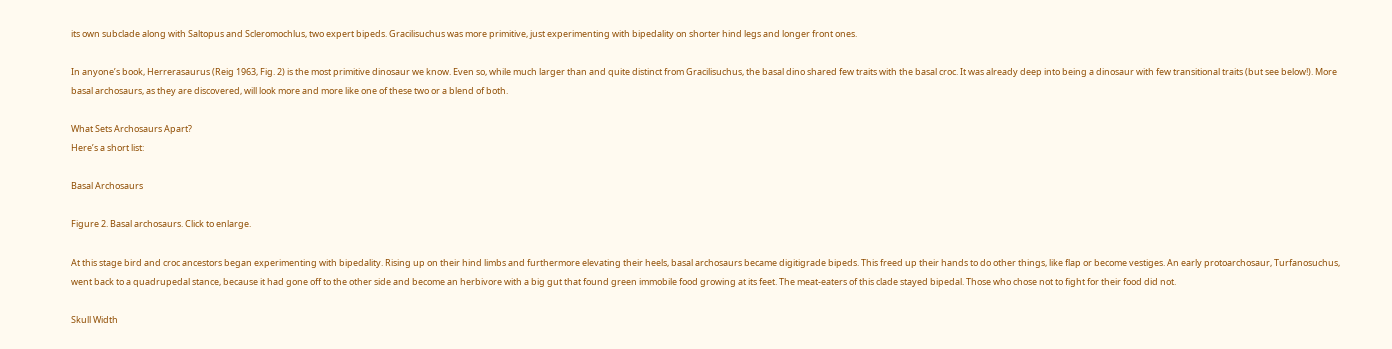its own subclade along with Saltopus and Scleromochlus, two expert bipeds. Gracilisuchus was more primitive, just experimenting with bipedality on shorter hind legs and longer front ones.

In anyone’s book, Herrerasaurus (Reig 1963, Fig. 2) is the most primitive dinosaur we know. Even so, while much larger than and quite distinct from Gracilisuchus, the basal dino shared few traits with the basal croc. It was already deep into being a dinosaur with few transitional traits (but see below!). More basal archosaurs, as they are discovered, will look more and more like one of these two or a blend of both.

What Sets Archosaurs Apart?
Here’s a short list:

Basal Archosaurs

Figure 2. Basal archosaurs. Click to enlarge.

At this stage bird and croc ancestors began experimenting with bipedality. Rising up on their hind limbs and furthermore elevating their heels, basal archosaurs became digitigrade bipeds. This freed up their hands to do other things, like flap or become vestiges. An early protoarchosaur, Turfanosuchus, went back to a quadrupedal stance, because it had gone off to the other side and become an herbivore with a big gut that found green immobile food growing at its feet. The meat-eaters of this clade stayed bipedal. Those who chose not to fight for their food did not.

Skull Width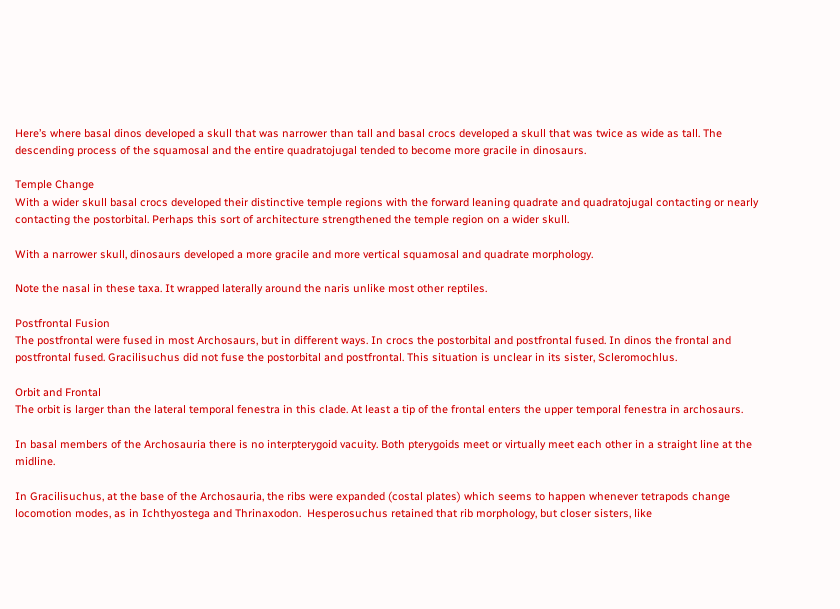Here’s where basal dinos developed a skull that was narrower than tall and basal crocs developed a skull that was twice as wide as tall. The descending process of the squamosal and the entire quadratojugal tended to become more gracile in dinosaurs.

Temple Change
With a wider skull basal crocs developed their distinctive temple regions with the forward leaning quadrate and quadratojugal contacting or nearly contacting the postorbital. Perhaps this sort of architecture strengthened the temple region on a wider skull.

With a narrower skull, dinosaurs developed a more gracile and more vertical squamosal and quadrate morphology.

Note the nasal in these taxa. It wrapped laterally around the naris unlike most other reptiles.

Postfrontal Fusion
The postfrontal were fused in most Archosaurs, but in different ways. In crocs the postorbital and postfrontal fused. In dinos the frontal and postfrontal fused. Gracilisuchus did not fuse the postorbital and postfrontal. This situation is unclear in its sister, Scleromochlus.

Orbit and Frontal
The orbit is larger than the lateral temporal fenestra in this clade. At least a tip of the frontal enters the upper temporal fenestra in archosaurs.

In basal members of the Archosauria there is no interpterygoid vacuity. Both pterygoids meet or virtually meet each other in a straight line at the midline.

In Gracilisuchus, at the base of the Archosauria, the ribs were expanded (costal plates) which seems to happen whenever tetrapods change locomotion modes, as in Ichthyostega and Thrinaxodon.  Hesperosuchus retained that rib morphology, but closer sisters, like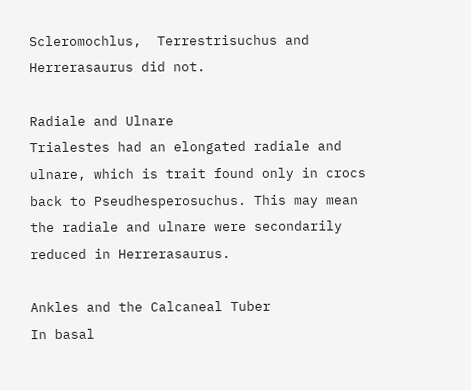Scleromochlus,  Terrestrisuchus and Herrerasaurus did not.

Radiale and Ulnare
Trialestes had an elongated radiale and ulnare, which is trait found only in crocs back to Pseudhesperosuchus. This may mean the radiale and ulnare were secondarily reduced in Herrerasaurus.

Ankles and the Calcaneal Tuber
In basal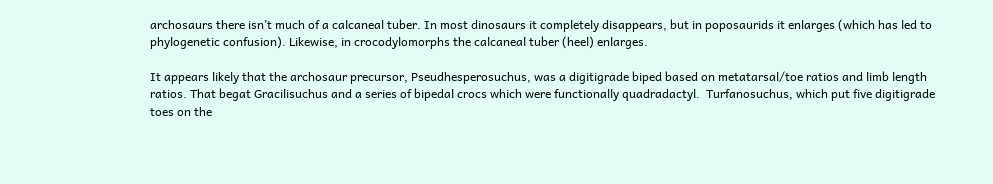archosaurs there isn’t much of a calcaneal tuber. In most dinosaurs it completely disappears, but in poposaurids it enlarges (which has led to phylogenetic confusion). Likewise, in crocodylomorphs the calcaneal tuber (heel) enlarges.

It appears likely that the archosaur precursor, Pseudhesperosuchus, was a digitigrade biped based on metatarsal/toe ratios and limb length ratios. That begat Gracilisuchus and a series of bipedal crocs which were functionally quadradactyl.  Turfanosuchus, which put five digitigrade toes on the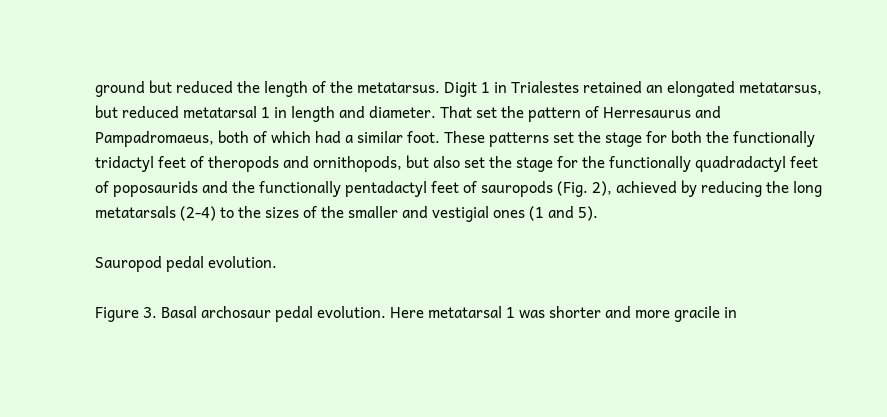ground but reduced the length of the metatarsus. Digit 1 in Trialestes retained an elongated metatarsus, but reduced metatarsal 1 in length and diameter. That set the pattern of Herresaurus and Pampadromaeus, both of which had a similar foot. These patterns set the stage for both the functionally tridactyl feet of theropods and ornithopods, but also set the stage for the functionally quadradactyl feet of poposaurids and the functionally pentadactyl feet of sauropods (Fig. 2), achieved by reducing the long metatarsals (2-4) to the sizes of the smaller and vestigial ones (1 and 5).

Sauropod pedal evolution.

Figure 3. Basal archosaur pedal evolution. Here metatarsal 1 was shorter and more gracile in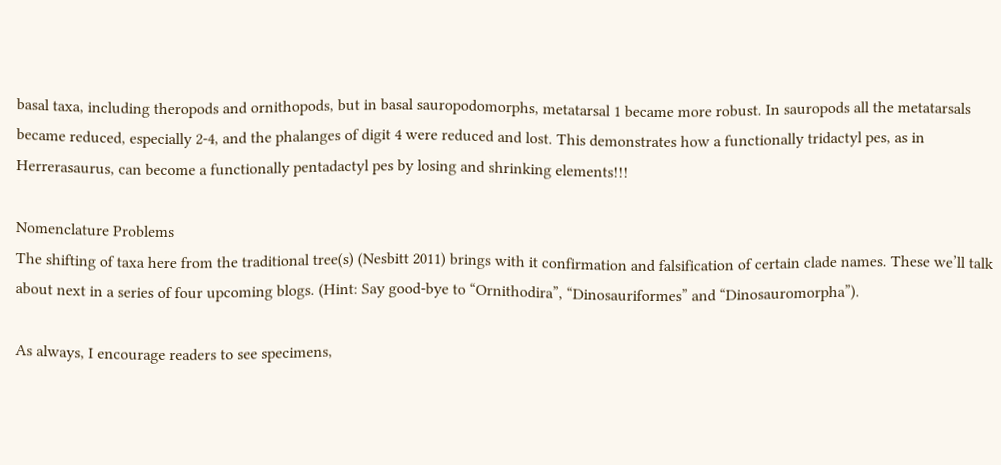basal taxa, including theropods and ornithopods, but in basal sauropodomorphs, metatarsal 1 became more robust. In sauropods all the metatarsals became reduced, especially 2-4, and the phalanges of digit 4 were reduced and lost. This demonstrates how a functionally tridactyl pes, as in Herrerasaurus, can become a functionally pentadactyl pes by losing and shrinking elements!!!

Nomenclature Problems
The shifting of taxa here from the traditional tree(s) (Nesbitt 2011) brings with it confirmation and falsification of certain clade names. These we’ll talk about next in a series of four upcoming blogs. (Hint: Say good-bye to “Ornithodira”, “Dinosauriformes” and “Dinosauromorpha”).

As always, I encourage readers to see specimens,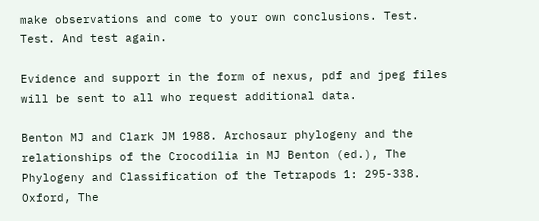make observations and come to your own conclusions. Test. Test. And test again.

Evidence and support in the form of nexus, pdf and jpeg files will be sent to all who request additional data.

Benton MJ and Clark JM 1988. Archosaur phylogeny and the relationships of the Crocodilia in MJ Benton (ed.), The Phylogeny and Classification of the Tetrapods 1: 295-338. Oxford, The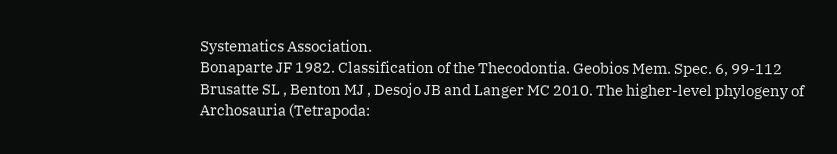Systematics Association.
Bonaparte JF 1982. Classification of the Thecodontia. Geobios Mem. Spec. 6, 99-112
Brusatte SL , Benton MJ , Desojo JB and Langer MC 2010. The higher-level phylogeny of Archosauria (Tetrapoda: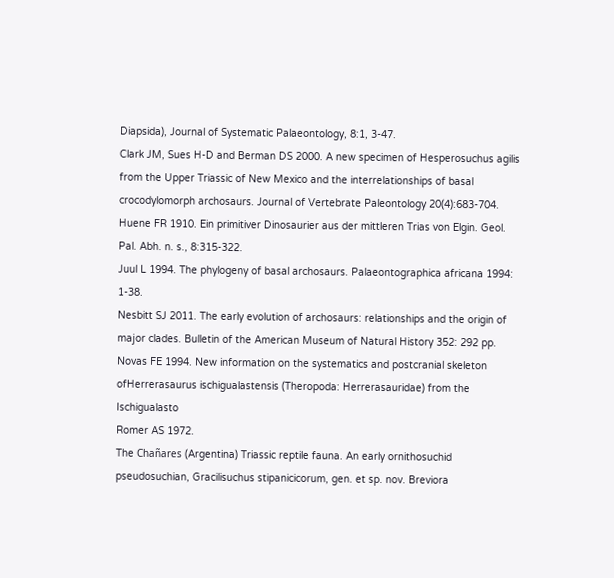Diapsida), Journal of Systematic Palaeontology, 8:1, 3-47.
Clark JM, Sues H-D and Berman DS 2000. A new specimen of Hesperosuchus agilis from the Upper Triassic of New Mexico and the interrelationships of basal crocodylomorph archosaurs. Journal of Vertebrate Paleontology 20(4):683-704.
Huene FR 1910. Ein primitiver Dinosaurier aus der mittleren Trias von Elgin. Geol. Pal. Abh. n. s., 8:315-322.
Juul L 1994. The phylogeny of basal archosaurs. Palaeontographica africana 1994: 1-38.
Nesbitt SJ 2011. The early evolution of archosaurs: relationships and the origin of major clades. Bulletin of the American Museum of Natural History 352: 292 pp.
Novas FE 1994. New information on the systematics and postcranial skeleton ofHerrerasaurus ischigualastensis (Theropoda: Herrerasauridae) from the Ischigualasto
Romer AS 1972.
The Chañares (Argentina) Triassic reptile fauna. An early ornithosuchid pseudosuchian, Gracilisuchus stipanicicorum, gen. et sp. nov. Breviora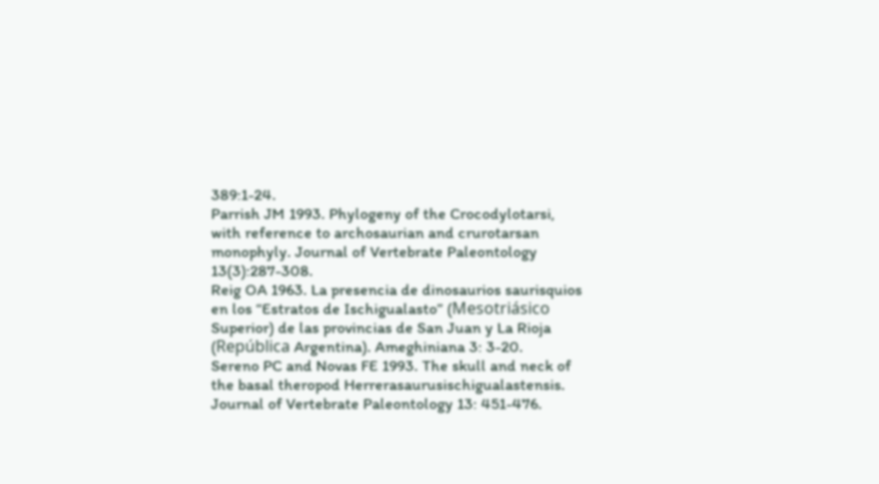389:1-24.
Parrish JM 1993. Phylogeny of the Crocodylotarsi, with reference to archosaurian and crurotarsan monophyly. Journal of Vertebrate Paleontology 13(3):287-308.
Reig OA 1963. La presencia de dinosaurios saurisquios en los “Estratos de Ischigualasto” (Mesotriásico Superior) de las provincias de San Juan y La Rioja (República Argentina). Ameghiniana 3: 3-20.
Sereno PC and Novas FE 1993. The skull and neck of the basal theropod Herrerasaurusischigualastensis. Journal of Vertebrate Paleontology 13: 451-476.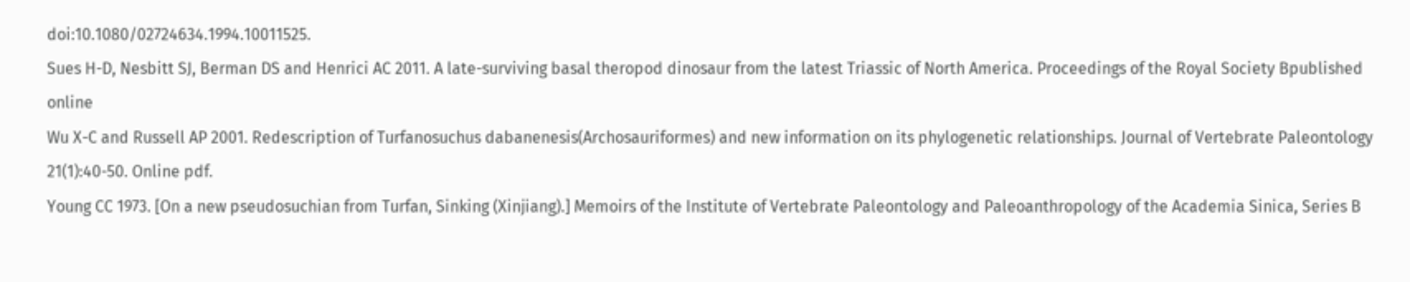doi:10.1080/02724634.1994.10011525.
Sues H-D, Nesbitt SJ, Berman DS and Henrici AC 2011. A late-surviving basal theropod dinosaur from the latest Triassic of North America. Proceedings of the Royal Society Bpublished online
Wu X-C and Russell AP 2001. Redescription of Turfanosuchus dabanenesis(Archosauriformes) and new information on its phylogenetic relationships. Journal of Vertebrate Paleontology 21(1):40-50. Online pdf.
Young CC 1973. [On a new pseudosuchian from Turfan, Sinking (Xinjiang).] Memoirs of the Institute of Vertebrate Paleontology and Paleoanthropology of the Academia Sinica, Series B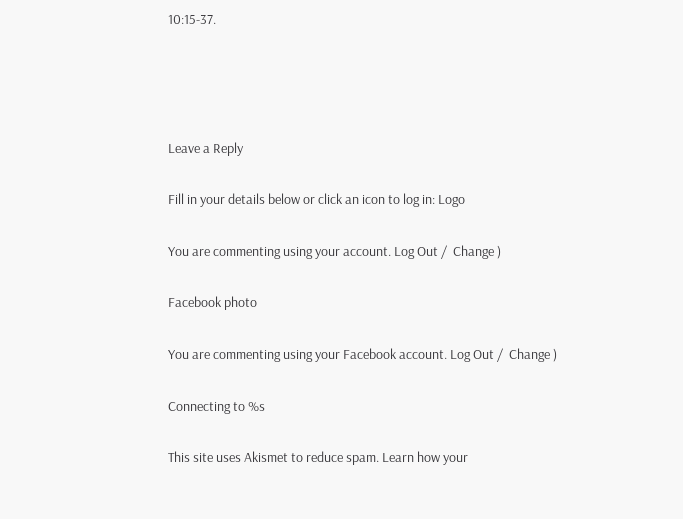10:15-37.




Leave a Reply

Fill in your details below or click an icon to log in: Logo

You are commenting using your account. Log Out /  Change )

Facebook photo

You are commenting using your Facebook account. Log Out /  Change )

Connecting to %s

This site uses Akismet to reduce spam. Learn how your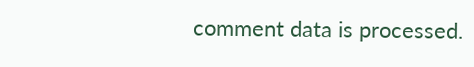comment data is processed.